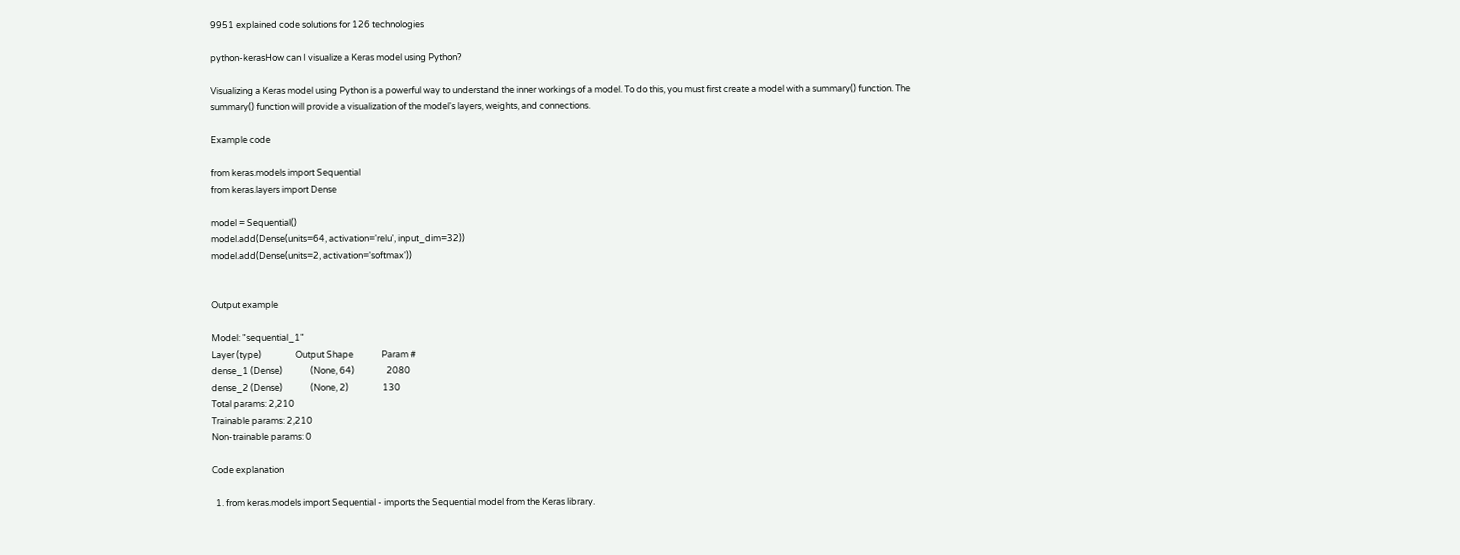9951 explained code solutions for 126 technologies

python-kerasHow can I visualize a Keras model using Python?

Visualizing a Keras model using Python is a powerful way to understand the inner workings of a model. To do this, you must first create a model with a summary() function. The summary() function will provide a visualization of the model's layers, weights, and connections.

Example code

from keras.models import Sequential
from keras.layers import Dense

model = Sequential()
model.add(Dense(units=64, activation='relu', input_dim=32))
model.add(Dense(units=2, activation='softmax'))


Output example

Model: "sequential_1"
Layer (type)                 Output Shape              Param #
dense_1 (Dense)              (None, 64)                2080
dense_2 (Dense)              (None, 2)                 130
Total params: 2,210
Trainable params: 2,210
Non-trainable params: 0

Code explanation

  1. from keras.models import Sequential - imports the Sequential model from the Keras library.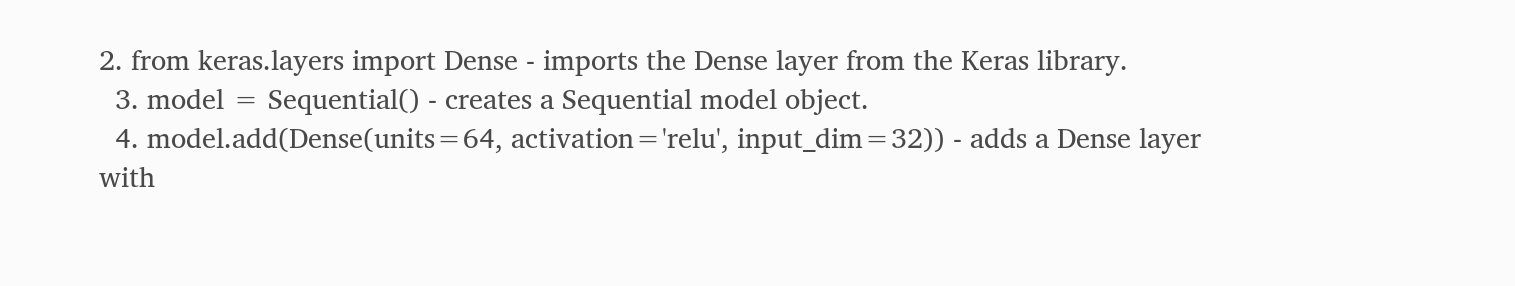2. from keras.layers import Dense - imports the Dense layer from the Keras library.
  3. model = Sequential() - creates a Sequential model object.
  4. model.add(Dense(units=64, activation='relu', input_dim=32)) - adds a Dense layer with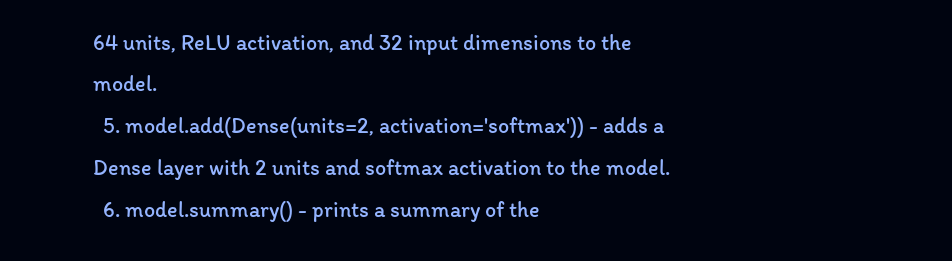64 units, ReLU activation, and 32 input dimensions to the model.
  5. model.add(Dense(units=2, activation='softmax')) - adds a Dense layer with 2 units and softmax activation to the model.
  6. model.summary() - prints a summary of the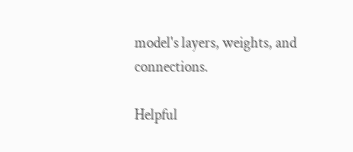model's layers, weights, and connections.

Helpful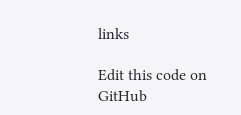links

Edit this code on GitHub